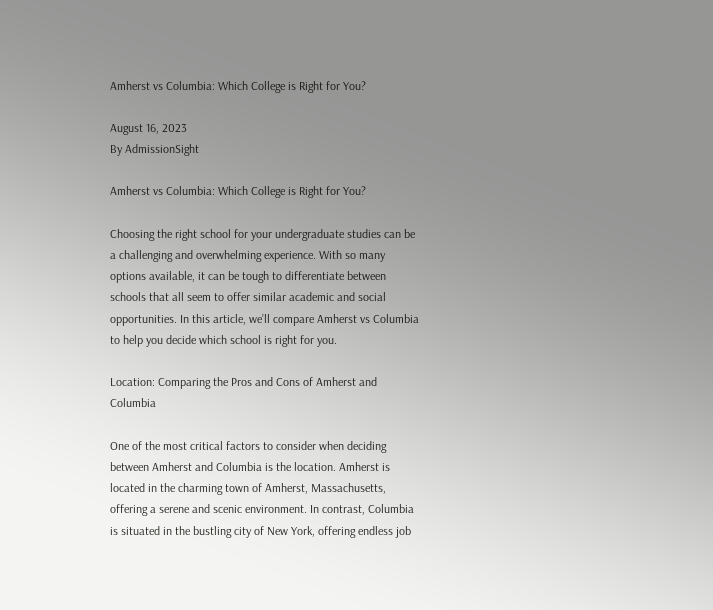Amherst vs Columbia: Which College is Right for You?

August 16, 2023
By AdmissionSight

Amherst vs Columbia: Which College is Right for You?

Choosing the right school for your undergraduate studies can be a challenging and overwhelming experience. With so many options available, it can be tough to differentiate between schools that all seem to offer similar academic and social opportunities. In this article, we’ll compare Amherst vs Columbia to help you decide which school is right for you.

Location: Comparing the Pros and Cons of Amherst and Columbia

One of the most critical factors to consider when deciding between Amherst and Columbia is the location. Amherst is located in the charming town of Amherst, Massachusetts, offering a serene and scenic environment. In contrast, Columbia is situated in the bustling city of New York, offering endless job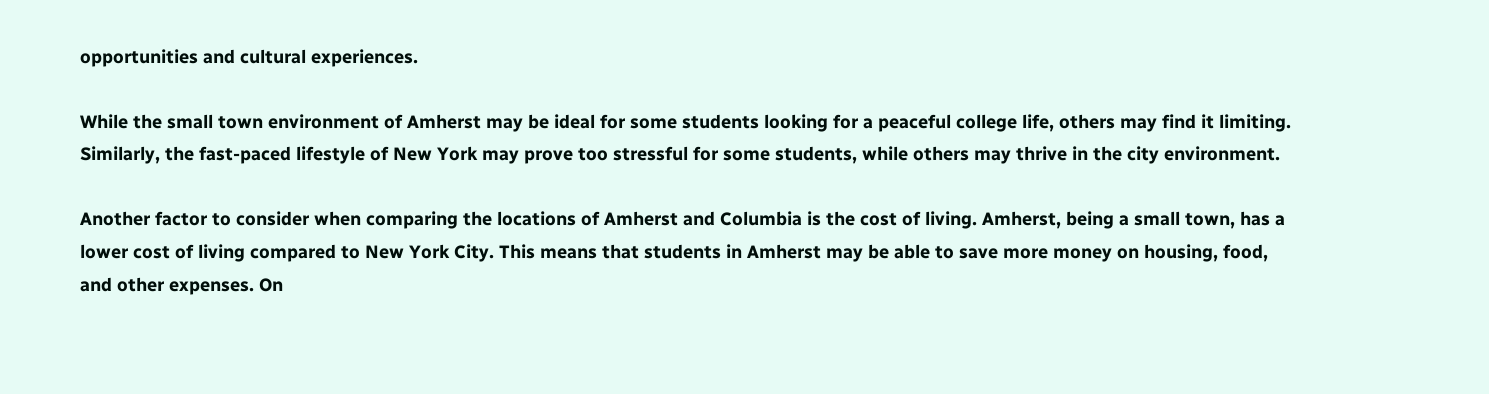opportunities and cultural experiences.

While the small town environment of Amherst may be ideal for some students looking for a peaceful college life, others may find it limiting. Similarly, the fast-paced lifestyle of New York may prove too stressful for some students, while others may thrive in the city environment.

Another factor to consider when comparing the locations of Amherst and Columbia is the cost of living. Amherst, being a small town, has a lower cost of living compared to New York City. This means that students in Amherst may be able to save more money on housing, food, and other expenses. On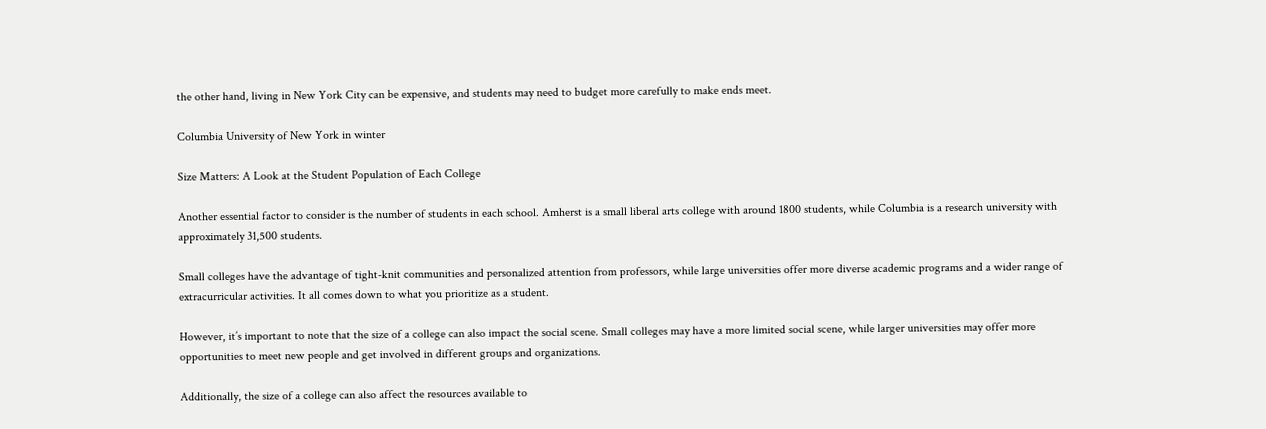the other hand, living in New York City can be expensive, and students may need to budget more carefully to make ends meet.

Columbia University of New York in winter

Size Matters: A Look at the Student Population of Each College

Another essential factor to consider is the number of students in each school. Amherst is a small liberal arts college with around 1800 students, while Columbia is a research university with approximately 31,500 students.

Small colleges have the advantage of tight-knit communities and personalized attention from professors, while large universities offer more diverse academic programs and a wider range of extracurricular activities. It all comes down to what you prioritize as a student.

However, it’s important to note that the size of a college can also impact the social scene. Small colleges may have a more limited social scene, while larger universities may offer more opportunities to meet new people and get involved in different groups and organizations.

Additionally, the size of a college can also affect the resources available to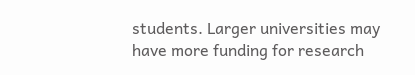students. Larger universities may have more funding for research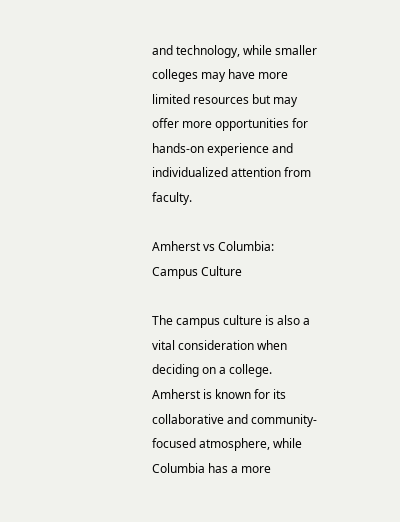and technology, while smaller colleges may have more limited resources but may offer more opportunities for hands-on experience and individualized attention from faculty.

Amherst vs Columbia: Campus Culture

The campus culture is also a vital consideration when deciding on a college. Amherst is known for its collaborative and community-focused atmosphere, while Columbia has a more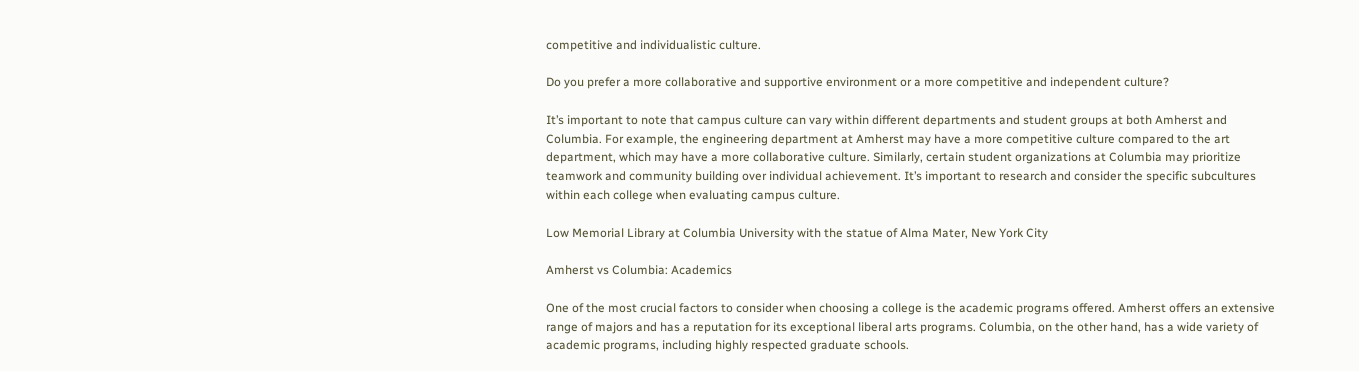competitive and individualistic culture.

Do you prefer a more collaborative and supportive environment or a more competitive and independent culture?

It’s important to note that campus culture can vary within different departments and student groups at both Amherst and Columbia. For example, the engineering department at Amherst may have a more competitive culture compared to the art department, which may have a more collaborative culture. Similarly, certain student organizations at Columbia may prioritize teamwork and community building over individual achievement. It’s important to research and consider the specific subcultures within each college when evaluating campus culture.

Low Memorial Library at Columbia University with the statue of Alma Mater, New York City

Amherst vs Columbia: Academics

One of the most crucial factors to consider when choosing a college is the academic programs offered. Amherst offers an extensive range of majors and has a reputation for its exceptional liberal arts programs. Columbia, on the other hand, has a wide variety of academic programs, including highly respected graduate schools.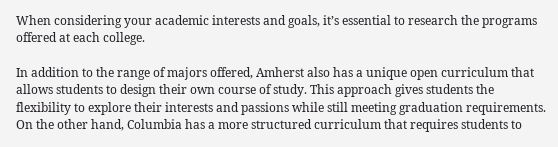When considering your academic interests and goals, it’s essential to research the programs offered at each college.

In addition to the range of majors offered, Amherst also has a unique open curriculum that allows students to design their own course of study. This approach gives students the flexibility to explore their interests and passions while still meeting graduation requirements. On the other hand, Columbia has a more structured curriculum that requires students to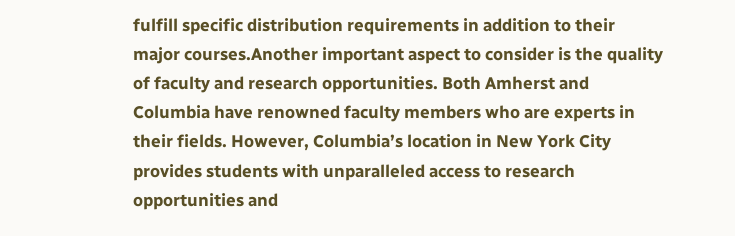fulfill specific distribution requirements in addition to their major courses.Another important aspect to consider is the quality of faculty and research opportunities. Both Amherst and Columbia have renowned faculty members who are experts in their fields. However, Columbia’s location in New York City provides students with unparalleled access to research opportunities and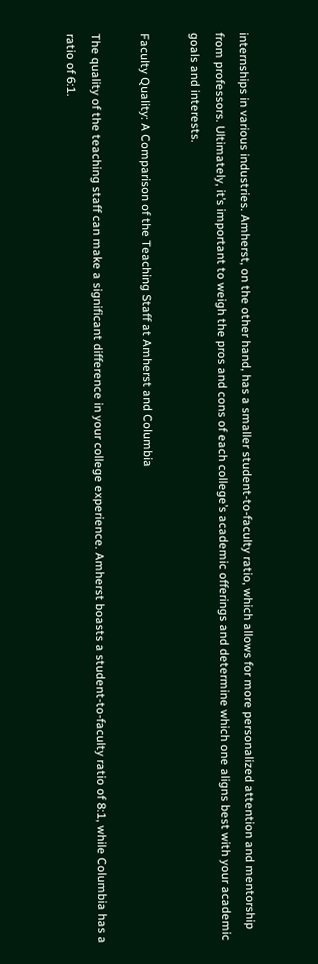internships in various industries. Amherst, on the other hand, has a smaller student-to-faculty ratio, which allows for more personalized attention and mentorship from professors. Ultimately, it’s important to weigh the pros and cons of each college’s academic offerings and determine which one aligns best with your academic goals and interests.

Faculty Quality: A Comparison of the Teaching Staff at Amherst and Columbia

The quality of the teaching staff can make a significant difference in your college experience. Amherst boasts a student-to-faculty ratio of 8:1, while Columbia has a ratio of 6:1.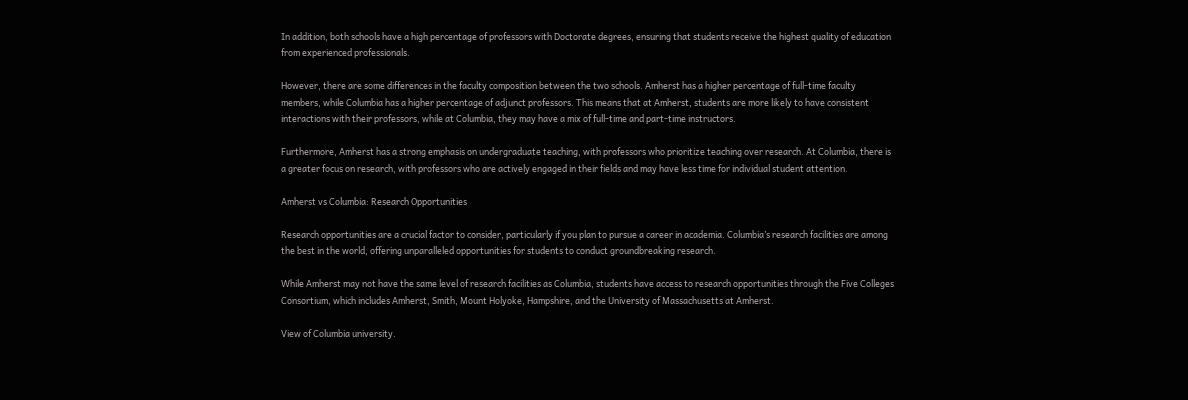In addition, both schools have a high percentage of professors with Doctorate degrees, ensuring that students receive the highest quality of education from experienced professionals.

However, there are some differences in the faculty composition between the two schools. Amherst has a higher percentage of full-time faculty members, while Columbia has a higher percentage of adjunct professors. This means that at Amherst, students are more likely to have consistent interactions with their professors, while at Columbia, they may have a mix of full-time and part-time instructors.

Furthermore, Amherst has a strong emphasis on undergraduate teaching, with professors who prioritize teaching over research. At Columbia, there is a greater focus on research, with professors who are actively engaged in their fields and may have less time for individual student attention.

Amherst vs Columbia: Research Opportunities

Research opportunities are a crucial factor to consider, particularly if you plan to pursue a career in academia. Columbia’s research facilities are among the best in the world, offering unparalleled opportunities for students to conduct groundbreaking research.

While Amherst may not have the same level of research facilities as Columbia, students have access to research opportunities through the Five Colleges Consortium, which includes Amherst, Smith, Mount Holyoke, Hampshire, and the University of Massachusetts at Amherst.

View of Columbia university.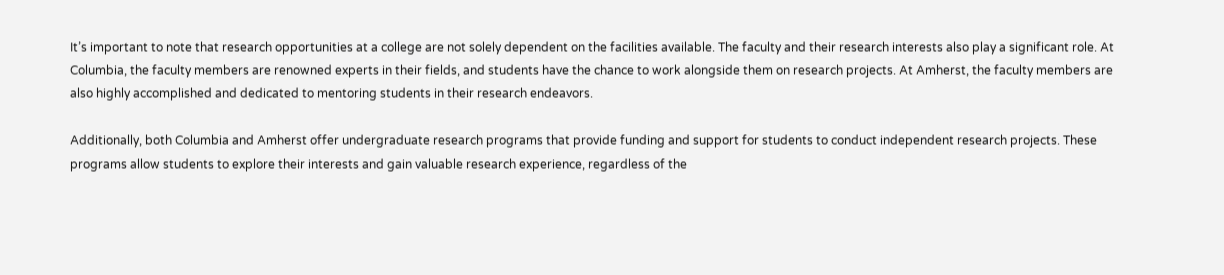It’s important to note that research opportunities at a college are not solely dependent on the facilities available. The faculty and their research interests also play a significant role. At Columbia, the faculty members are renowned experts in their fields, and students have the chance to work alongside them on research projects. At Amherst, the faculty members are also highly accomplished and dedicated to mentoring students in their research endeavors.

Additionally, both Columbia and Amherst offer undergraduate research programs that provide funding and support for students to conduct independent research projects. These programs allow students to explore their interests and gain valuable research experience, regardless of the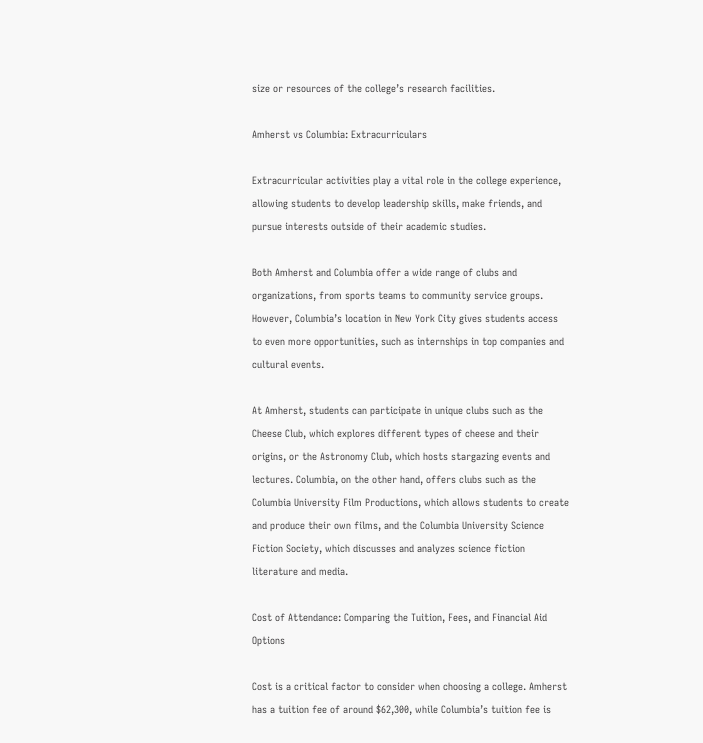size or resources of the college’s research facilities.

Amherst vs Columbia: Extracurriculars

Extracurricular activities play a vital role in the college experience, allowing students to develop leadership skills, make friends, and pursue interests outside of their academic studies.

Both Amherst and Columbia offer a wide range of clubs and organizations, from sports teams to community service groups. However, Columbia’s location in New York City gives students access to even more opportunities, such as internships in top companies and cultural events.

At Amherst, students can participate in unique clubs such as the Cheese Club, which explores different types of cheese and their origins, or the Astronomy Club, which hosts stargazing events and lectures. Columbia, on the other hand, offers clubs such as the Columbia University Film Productions, which allows students to create and produce their own films, and the Columbia University Science Fiction Society, which discusses and analyzes science fiction literature and media.

Cost of Attendance: Comparing the Tuition, Fees, and Financial Aid Options

Cost is a critical factor to consider when choosing a college. Amherst has a tuition fee of around $62,300, while Columbia’s tuition fee is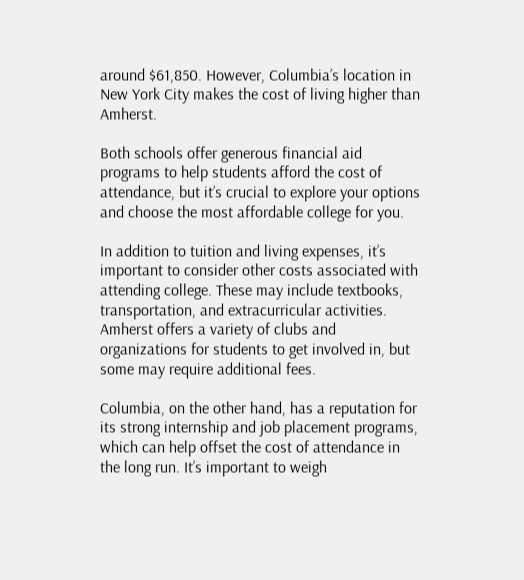around $61,850. However, Columbia’s location in New York City makes the cost of living higher than Amherst.

Both schools offer generous financial aid programs to help students afford the cost of attendance, but it’s crucial to explore your options and choose the most affordable college for you.

In addition to tuition and living expenses, it’s important to consider other costs associated with attending college. These may include textbooks, transportation, and extracurricular activities. Amherst offers a variety of clubs and organizations for students to get involved in, but some may require additional fees.

Columbia, on the other hand, has a reputation for its strong internship and job placement programs, which can help offset the cost of attendance in the long run. It’s important to weigh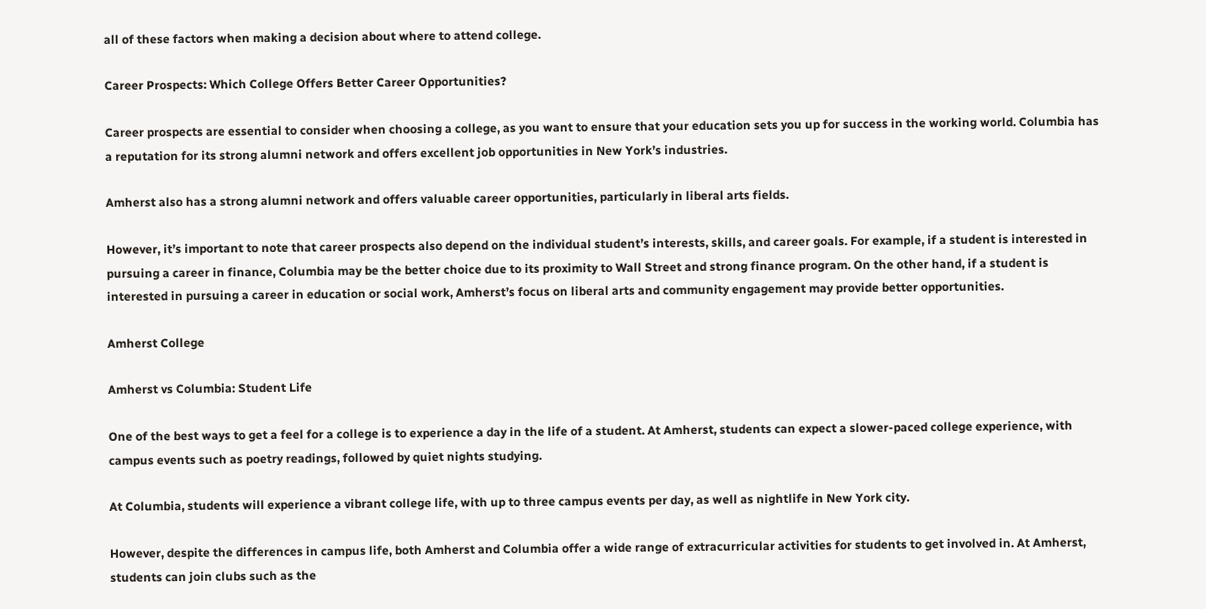all of these factors when making a decision about where to attend college.

Career Prospects: Which College Offers Better Career Opportunities?

Career prospects are essential to consider when choosing a college, as you want to ensure that your education sets you up for success in the working world. Columbia has a reputation for its strong alumni network and offers excellent job opportunities in New York’s industries.

Amherst also has a strong alumni network and offers valuable career opportunities, particularly in liberal arts fields.

However, it’s important to note that career prospects also depend on the individual student’s interests, skills, and career goals. For example, if a student is interested in pursuing a career in finance, Columbia may be the better choice due to its proximity to Wall Street and strong finance program. On the other hand, if a student is interested in pursuing a career in education or social work, Amherst’s focus on liberal arts and community engagement may provide better opportunities.

Amherst College

Amherst vs Columbia: Student Life

One of the best ways to get a feel for a college is to experience a day in the life of a student. At Amherst, students can expect a slower-paced college experience, with campus events such as poetry readings, followed by quiet nights studying.

At Columbia, students will experience a vibrant college life, with up to three campus events per day, as well as nightlife in New York city.

However, despite the differences in campus life, both Amherst and Columbia offer a wide range of extracurricular activities for students to get involved in. At Amherst, students can join clubs such as the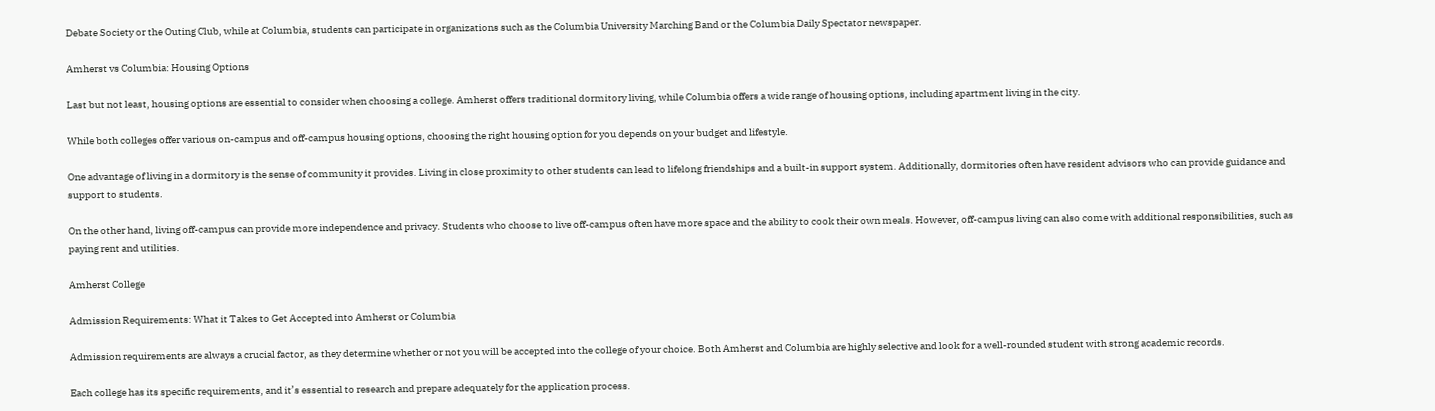Debate Society or the Outing Club, while at Columbia, students can participate in organizations such as the Columbia University Marching Band or the Columbia Daily Spectator newspaper.

Amherst vs Columbia: Housing Options

Last but not least, housing options are essential to consider when choosing a college. Amherst offers traditional dormitory living, while Columbia offers a wide range of housing options, including apartment living in the city.

While both colleges offer various on-campus and off-campus housing options, choosing the right housing option for you depends on your budget and lifestyle.

One advantage of living in a dormitory is the sense of community it provides. Living in close proximity to other students can lead to lifelong friendships and a built-in support system. Additionally, dormitories often have resident advisors who can provide guidance and support to students.

On the other hand, living off-campus can provide more independence and privacy. Students who choose to live off-campus often have more space and the ability to cook their own meals. However, off-campus living can also come with additional responsibilities, such as paying rent and utilities.

Amherst College

Admission Requirements: What it Takes to Get Accepted into Amherst or Columbia

Admission requirements are always a crucial factor, as they determine whether or not you will be accepted into the college of your choice. Both Amherst and Columbia are highly selective and look for a well-rounded student with strong academic records.

Each college has its specific requirements, and it’s essential to research and prepare adequately for the application process.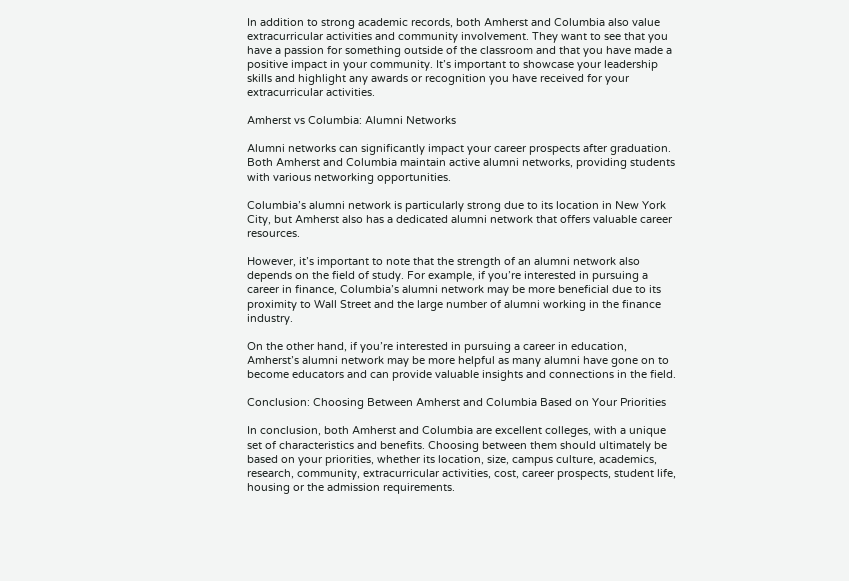In addition to strong academic records, both Amherst and Columbia also value extracurricular activities and community involvement. They want to see that you have a passion for something outside of the classroom and that you have made a positive impact in your community. It’s important to showcase your leadership skills and highlight any awards or recognition you have received for your extracurricular activities.

Amherst vs Columbia: Alumni Networks

Alumni networks can significantly impact your career prospects after graduation. Both Amherst and Columbia maintain active alumni networks, providing students with various networking opportunities.

Columbia’s alumni network is particularly strong due to its location in New York City, but Amherst also has a dedicated alumni network that offers valuable career resources.

However, it’s important to note that the strength of an alumni network also depends on the field of study. For example, if you’re interested in pursuing a career in finance, Columbia’s alumni network may be more beneficial due to its proximity to Wall Street and the large number of alumni working in the finance industry.

On the other hand, if you’re interested in pursuing a career in education, Amherst’s alumni network may be more helpful as many alumni have gone on to become educators and can provide valuable insights and connections in the field.

Conclusion: Choosing Between Amherst and Columbia Based on Your Priorities

In conclusion, both Amherst and Columbia are excellent colleges, with a unique set of characteristics and benefits. Choosing between them should ultimately be based on your priorities, whether its location, size, campus culture, academics, research, community, extracurricular activities, cost, career prospects, student life, housing or the admission requirements.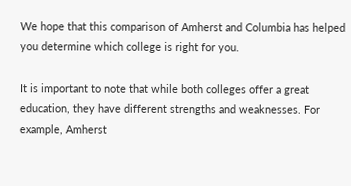We hope that this comparison of Amherst and Columbia has helped you determine which college is right for you.

It is important to note that while both colleges offer a great education, they have different strengths and weaknesses. For example, Amherst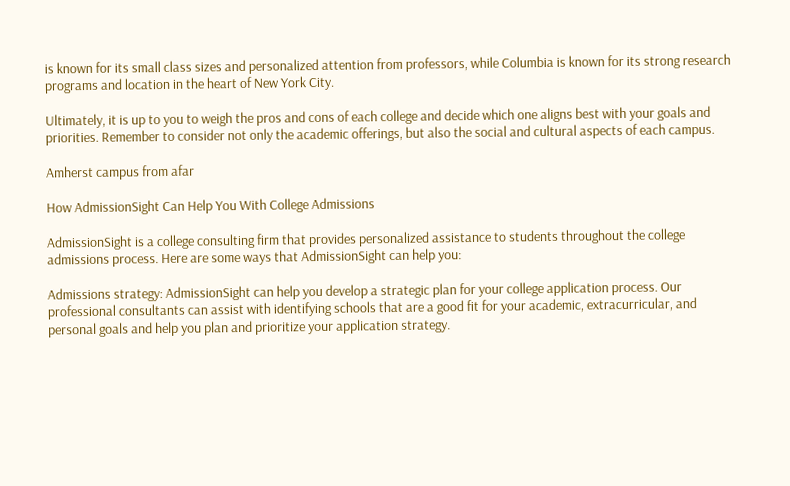is known for its small class sizes and personalized attention from professors, while Columbia is known for its strong research programs and location in the heart of New York City.

Ultimately, it is up to you to weigh the pros and cons of each college and decide which one aligns best with your goals and priorities. Remember to consider not only the academic offerings, but also the social and cultural aspects of each campus.

Amherst campus from afar

How AdmissionSight Can Help You With College Admissions

AdmissionSight is a college consulting firm that provides personalized assistance to students throughout the college admissions process. Here are some ways that AdmissionSight can help you:

Admissions strategy: AdmissionSight can help you develop a strategic plan for your college application process. Our professional consultants can assist with identifying schools that are a good fit for your academic, extracurricular, and personal goals and help you plan and prioritize your application strategy.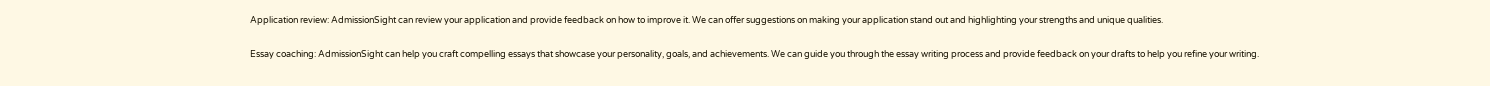Application review: AdmissionSight can review your application and provide feedback on how to improve it. We can offer suggestions on making your application stand out and highlighting your strengths and unique qualities.

Essay coaching: AdmissionSight can help you craft compelling essays that showcase your personality, goals, and achievements. We can guide you through the essay writing process and provide feedback on your drafts to help you refine your writing.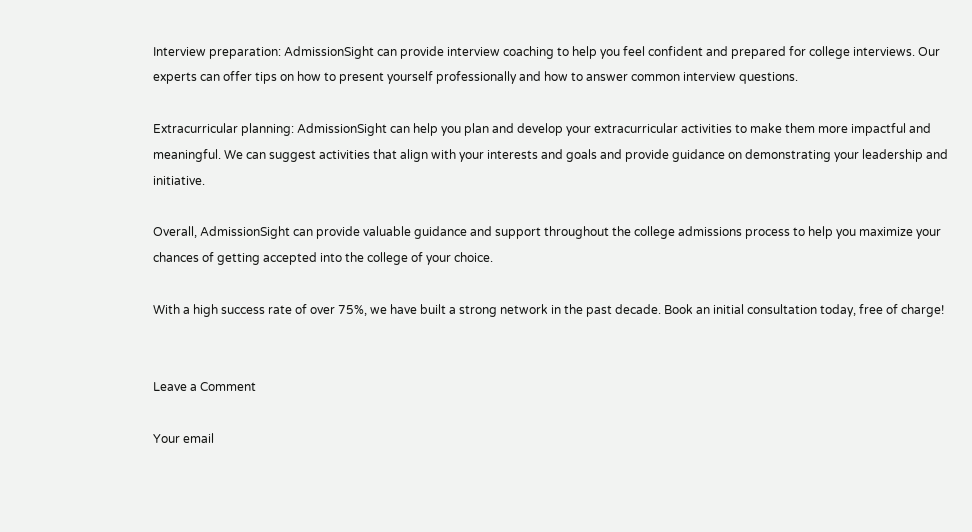Interview preparation: AdmissionSight can provide interview coaching to help you feel confident and prepared for college interviews. Our experts can offer tips on how to present yourself professionally and how to answer common interview questions.

Extracurricular planning: AdmissionSight can help you plan and develop your extracurricular activities to make them more impactful and meaningful. We can suggest activities that align with your interests and goals and provide guidance on demonstrating your leadership and initiative.

Overall, AdmissionSight can provide valuable guidance and support throughout the college admissions process to help you maximize your chances of getting accepted into the college of your choice.

With a high success rate of over 75%, we have built a strong network in the past decade. Book an initial consultation today, free of charge!


Leave a Comment

Your email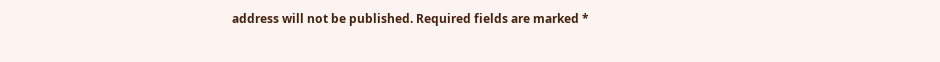address will not be published. Required fields are marked *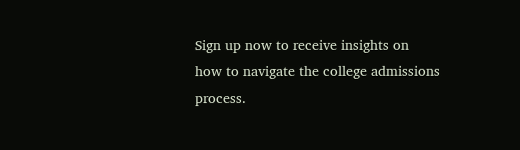Sign up now to receive insights on
how to navigate the college admissions process.